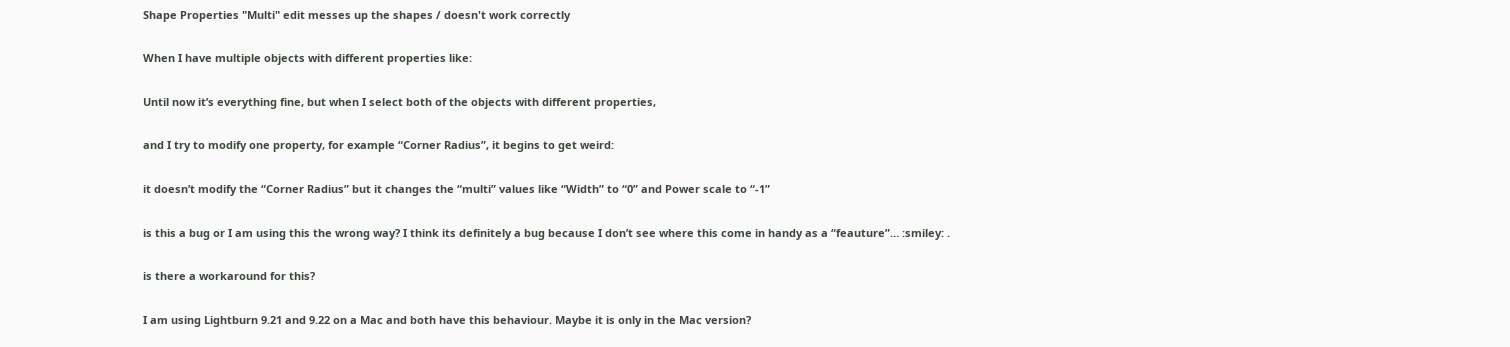Shape Properties "Multi" edit messes up the shapes / doesn't work correctly

When I have multiple objects with different properties like:

Until now it’s everything fine, but when I select both of the objects with different properties,

and I try to modify one property, for example “Corner Radius”, it begins to get weird:

it doesn’t modify the “Corner Radius” but it changes the “multi” values like “Width” to “0” and Power scale to “-1”

is this a bug or I am using this the wrong way? I think its definitely a bug because I don’t see where this come in handy as a “feauture”… :smiley: .

is there a workaround for this?

I am using Lightburn 9.21 and 9.22 on a Mac and both have this behaviour. Maybe it is only in the Mac version?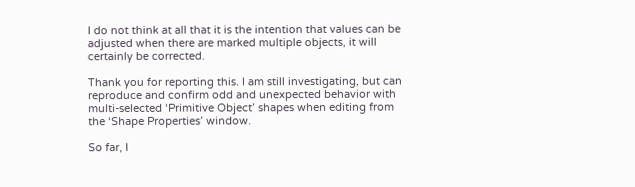I do not think at all that it is the intention that values can be adjusted when there are marked multiple objects, it will certainly be corrected.

Thank you for reporting this. I am still investigating, but can reproduce and confirm odd and unexpected behavior with multi-selected ‘Primitive Object’ shapes when editing from the ‘Shape Properties’ window.

So far, I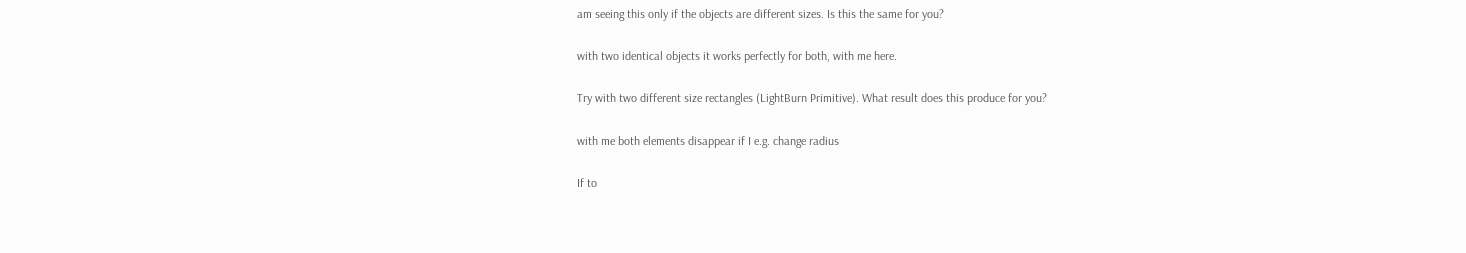am seeing this only if the objects are different sizes. Is this the same for you?

with two identical objects it works perfectly for both, with me here.

Try with two different size rectangles (LightBurn Primitive). What result does this produce for you?

with me both elements disappear if I e.g. change radius

If to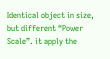Identical object in size, but different “Power Scale”. it apply the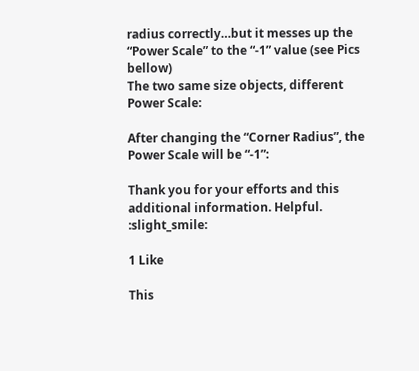radius correctly…but it messes up the “Power Scale” to the “-1” value (see Pics bellow)
The two same size objects, different Power Scale:

After changing the “Corner Radius”, the Power Scale will be “-1”:

Thank you for your efforts and this additional information. Helpful. :slight_smile:

1 Like

This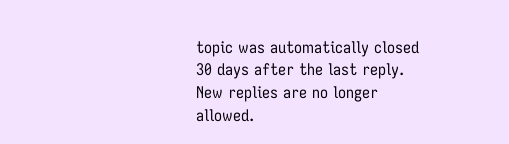topic was automatically closed 30 days after the last reply. New replies are no longer allowed.